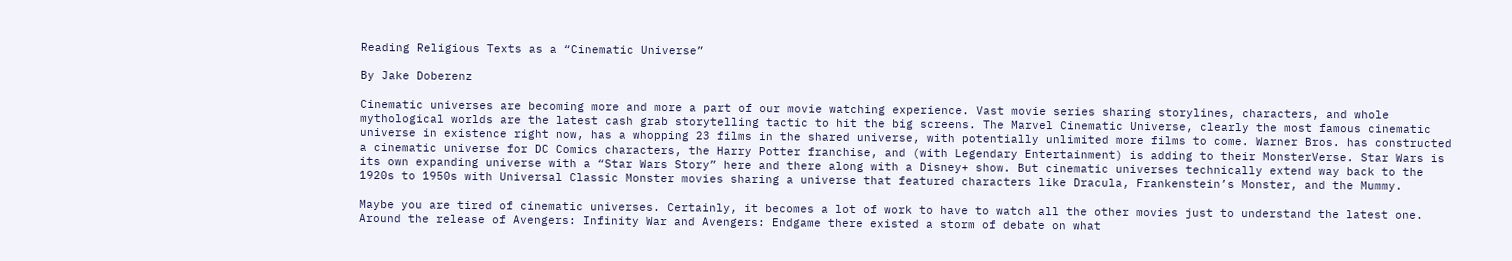Reading Religious Texts as a “Cinematic Universe”

By Jake Doberenz

Cinematic universes are becoming more and more a part of our movie watching experience. Vast movie series sharing storylines, characters, and whole mythological worlds are the latest cash grab storytelling tactic to hit the big screens. The Marvel Cinematic Universe, clearly the most famous cinematic universe in existence right now, has a whopping 23 films in the shared universe, with potentially unlimited more films to come. Warner Bros. has constructed a cinematic universe for DC Comics characters, the Harry Potter franchise, and (with Legendary Entertainment) is adding to their MonsterVerse. Star Wars is its own expanding universe with a “Star Wars Story” here and there along with a Disney+ show. But cinematic universes technically extend way back to the 1920s to 1950s with Universal Classic Monster movies sharing a universe that featured characters like Dracula, Frankenstein’s Monster, and the Mummy.

Maybe you are tired of cinematic universes. Certainly, it becomes a lot of work to have to watch all the other movies just to understand the latest one. Around the release of Avengers: Infinity War and Avengers: Endgame there existed a storm of debate on what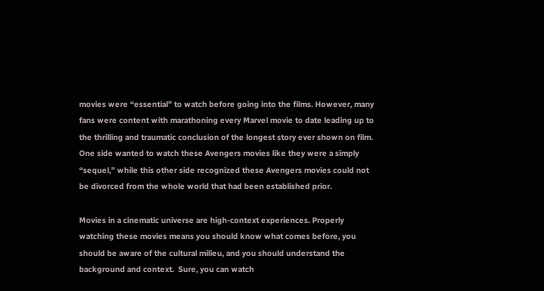movies were “essential” to watch before going into the films. However, many fans were content with marathoning every Marvel movie to date leading up to the thrilling and traumatic conclusion of the longest story ever shown on film. One side wanted to watch these Avengers movies like they were a simply “sequel,” while this other side recognized these Avengers movies could not be divorced from the whole world that had been established prior.

Movies in a cinematic universe are high-context experiences. Properly watching these movies means you should know what comes before, you should be aware of the cultural milieu, and you should understand the background and context.  Sure, you can watch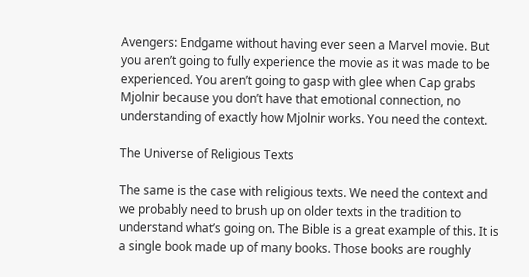Avengers: Endgame without having ever seen a Marvel movie. But you aren’t going to fully experience the movie as it was made to be experienced. You aren’t going to gasp with glee when Cap grabs Mjolnir because you don’t have that emotional connection, no understanding of exactly how Mjolnir works. You need the context.

The Universe of Religious Texts

The same is the case with religious texts. We need the context and we probably need to brush up on older texts in the tradition to understand what’s going on. The Bible is a great example of this. It is a single book made up of many books. Those books are roughly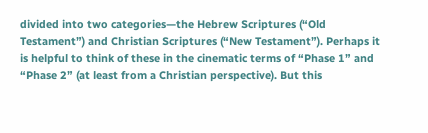divided into two categories—the Hebrew Scriptures (“Old Testament”) and Christian Scriptures (“New Testament”). Perhaps it is helpful to think of these in the cinematic terms of “Phase 1” and “Phase 2” (at least from a Christian perspective). But this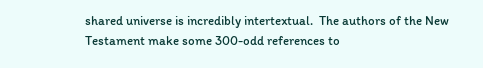shared universe is incredibly intertextual.  The authors of the New Testament make some 300-odd references to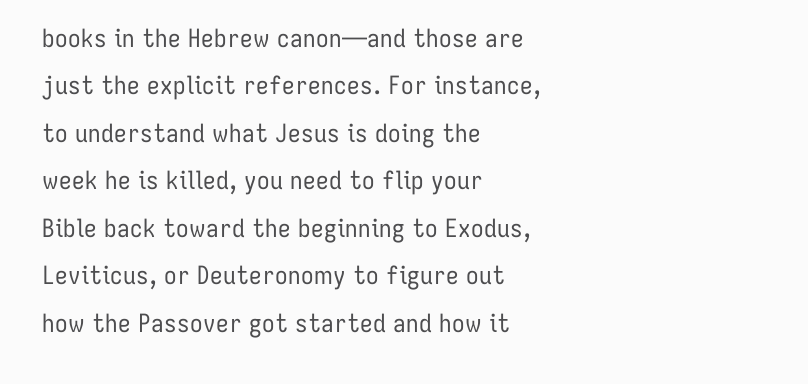books in the Hebrew canon—and those are just the explicit references. For instance, to understand what Jesus is doing the week he is killed, you need to flip your Bible back toward the beginning to Exodus, Leviticus, or Deuteronomy to figure out how the Passover got started and how it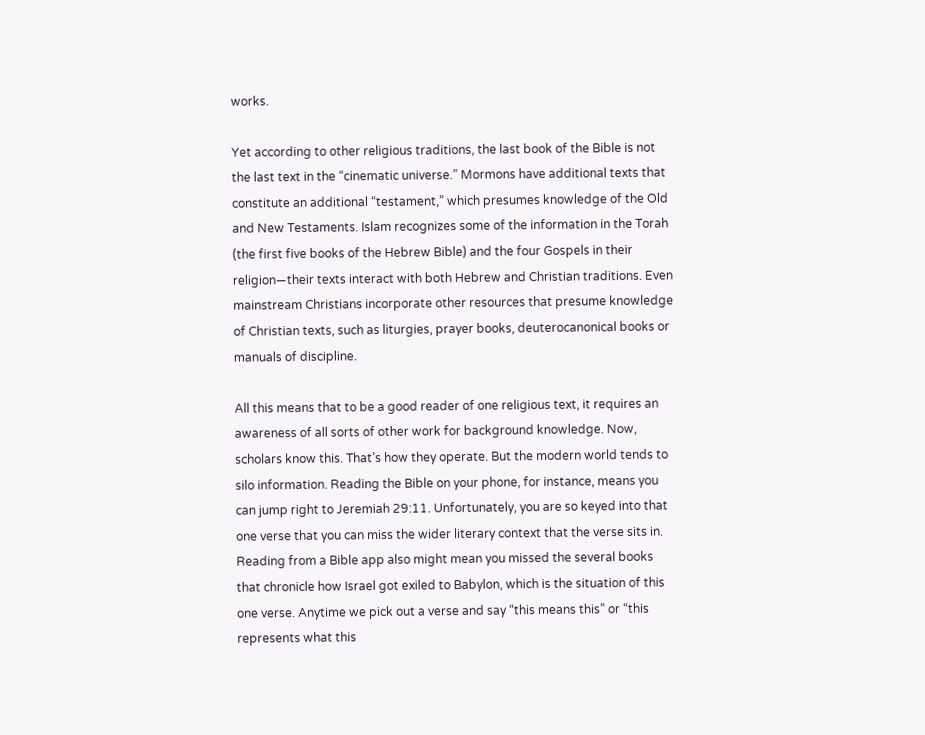works.

Yet according to other religious traditions, the last book of the Bible is not the last text in the “cinematic universe.” Mormons have additional texts that constitute an additional “testament,” which presumes knowledge of the Old and New Testaments. Islam recognizes some of the information in the Torah (the first five books of the Hebrew Bible) and the four Gospels in their religion—their texts interact with both Hebrew and Christian traditions. Even mainstream Christians incorporate other resources that presume knowledge of Christian texts, such as liturgies, prayer books, deuterocanonical books or manuals of discipline.

All this means that to be a good reader of one religious text, it requires an awareness of all sorts of other work for background knowledge. Now, scholars know this. That’s how they operate. But the modern world tends to silo information. Reading the Bible on your phone, for instance, means you can jump right to Jeremiah 29:11. Unfortunately, you are so keyed into that one verse that you can miss the wider literary context that the verse sits in. Reading from a Bible app also might mean you missed the several books that chronicle how Israel got exiled to Babylon, which is the situation of this one verse. Anytime we pick out a verse and say “this means this” or “this represents what this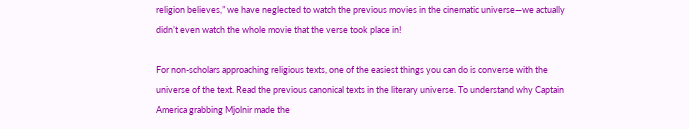religion believes,” we have neglected to watch the previous movies in the cinematic universe—we actually didn’t even watch the whole movie that the verse took place in!

For non-scholars approaching religious texts, one of the easiest things you can do is converse with the universe of the text. Read the previous canonical texts in the literary universe. To understand why Captain America grabbing Mjolnir made the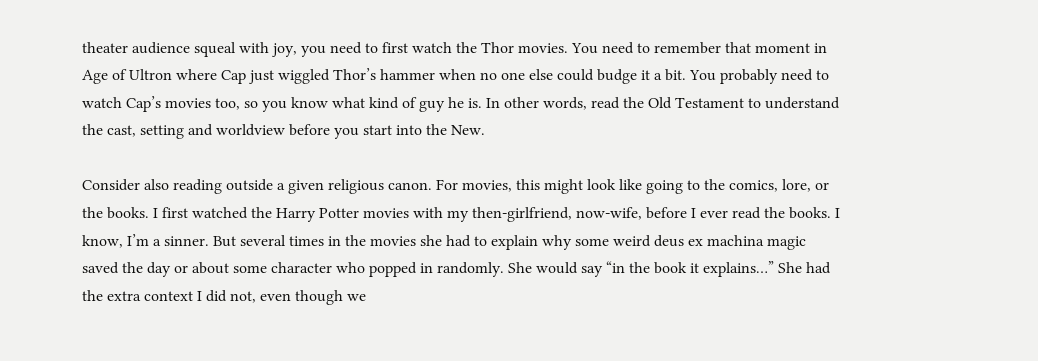theater audience squeal with joy, you need to first watch the Thor movies. You need to remember that moment in Age of Ultron where Cap just wiggled Thor’s hammer when no one else could budge it a bit. You probably need to watch Cap’s movies too, so you know what kind of guy he is. In other words, read the Old Testament to understand the cast, setting and worldview before you start into the New.

Consider also reading outside a given religious canon. For movies, this might look like going to the comics, lore, or the books. I first watched the Harry Potter movies with my then-girlfriend, now-wife, before I ever read the books. I know, I’m a sinner. But several times in the movies she had to explain why some weird deus ex machina magic saved the day or about some character who popped in randomly. She would say “in the book it explains…” She had the extra context I did not, even though we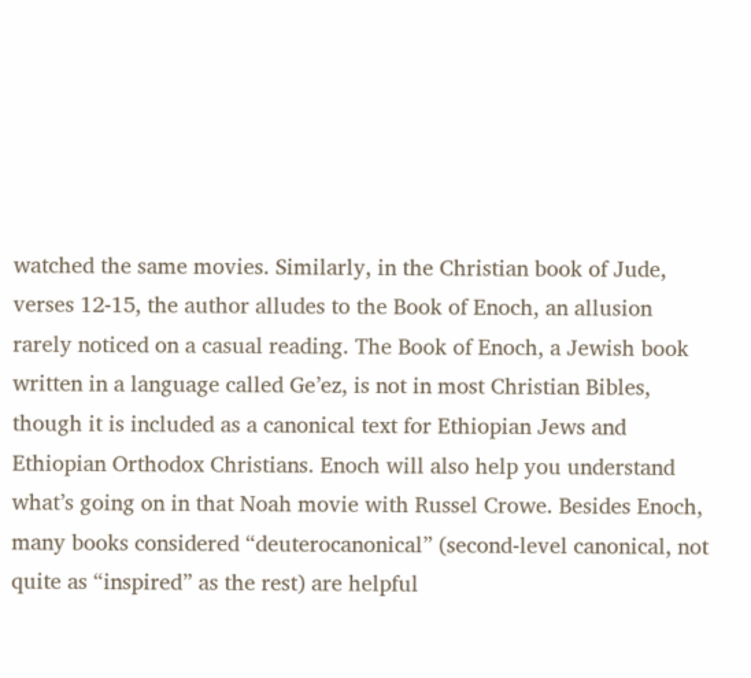watched the same movies. Similarly, in the Christian book of Jude, verses 12-15, the author alludes to the Book of Enoch, an allusion rarely noticed on a casual reading. The Book of Enoch, a Jewish book written in a language called Ge’ez, is not in most Christian Bibles, though it is included as a canonical text for Ethiopian Jews and Ethiopian Orthodox Christians. Enoch will also help you understand what’s going on in that Noah movie with Russel Crowe. Besides Enoch, many books considered “deuterocanonical” (second-level canonical, not quite as “inspired” as the rest) are helpful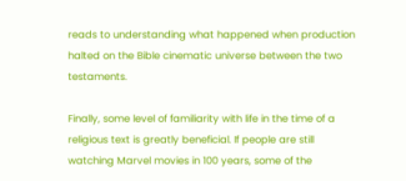reads to understanding what happened when production halted on the Bible cinematic universe between the two testaments.

Finally, some level of familiarity with life in the time of a religious text is greatly beneficial. If people are still watching Marvel movies in 100 years, some of the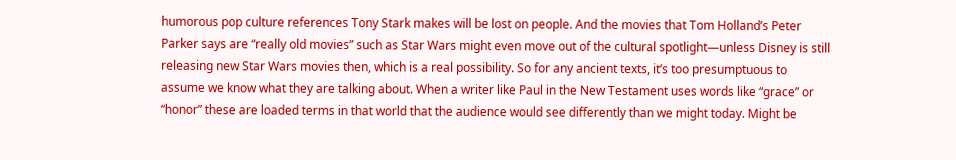humorous pop culture references Tony Stark makes will be lost on people. And the movies that Tom Holland’s Peter Parker says are “really old movies” such as Star Wars might even move out of the cultural spotlight—unless Disney is still releasing new Star Wars movies then, which is a real possibility. So for any ancient texts, it’s too presumptuous to assume we know what they are talking about. When a writer like Paul in the New Testament uses words like “grace” or “honor” these are loaded terms in that world that the audience would see differently than we might today. Might be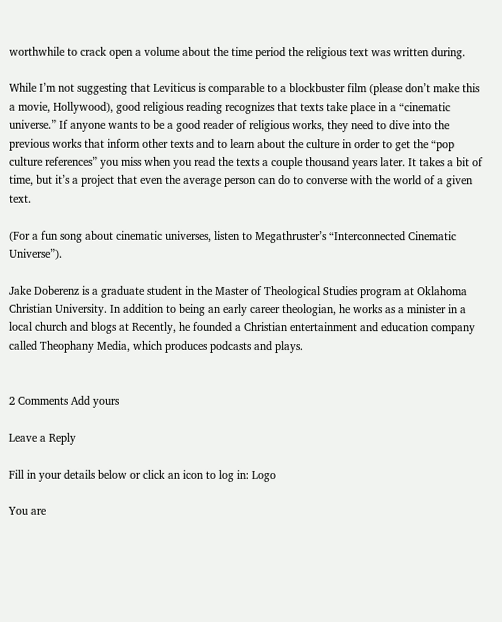worthwhile to crack open a volume about the time period the religious text was written during.

While I’m not suggesting that Leviticus is comparable to a blockbuster film (please don’t make this a movie, Hollywood), good religious reading recognizes that texts take place in a “cinematic universe.” If anyone wants to be a good reader of religious works, they need to dive into the previous works that inform other texts and to learn about the culture in order to get the “pop culture references” you miss when you read the texts a couple thousand years later. It takes a bit of time, but it’s a project that even the average person can do to converse with the world of a given text.

(For a fun song about cinematic universes, listen to Megathruster’s “Interconnected Cinematic Universe”).

Jake Doberenz is a graduate student in the Master of Theological Studies program at Oklahoma Christian University. In addition to being an early career theologian, he works as a minister in a local church and blogs at Recently, he founded a Christian entertainment and education company called Theophany Media, which produces podcasts and plays.


2 Comments Add yours

Leave a Reply

Fill in your details below or click an icon to log in: Logo

You are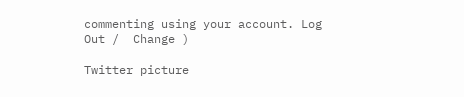commenting using your account. Log Out /  Change )

Twitter picture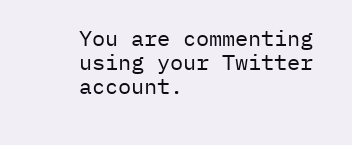You are commenting using your Twitter account.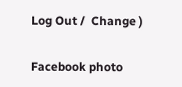Log Out /  Change )

Facebook photo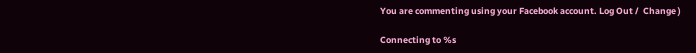You are commenting using your Facebook account. Log Out /  Change )

Connecting to %s